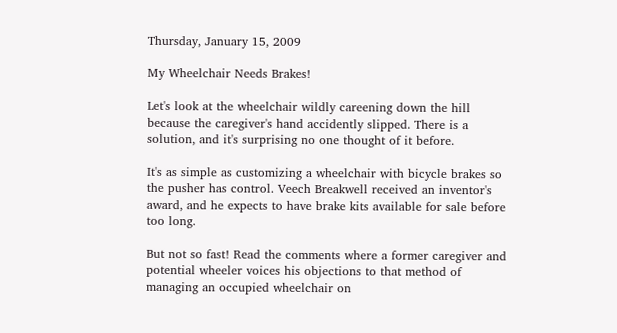Thursday, January 15, 2009

My Wheelchair Needs Brakes!

Let's look at the wheelchair wildly careening down the hill because the caregiver's hand accidently slipped. There is a solution, and it's surprising no one thought of it before.

It's as simple as customizing a wheelchair with bicycle brakes so the pusher has control. Veech Breakwell received an inventor's award, and he expects to have brake kits available for sale before too long.

But not so fast! Read the comments where a former caregiver and potential wheeler voices his objections to that method of managing an occupied wheelchair on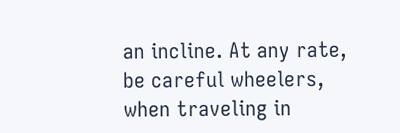an incline. At any rate, be careful wheelers, when traveling in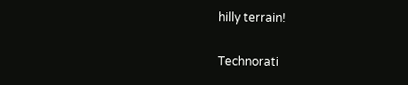hilly terrain!

Technorati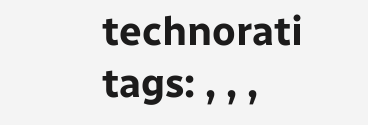technorati tags: , , ,